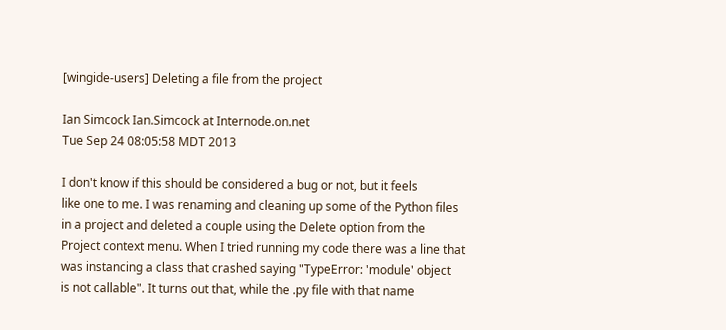[wingide-users] Deleting a file from the project

Ian Simcock Ian.Simcock at Internode.on.net
Tue Sep 24 08:05:58 MDT 2013

I don't know if this should be considered a bug or not, but it feels
like one to me. I was renaming and cleaning up some of the Python files
in a project and deleted a couple using the Delete option from the
Project context menu. When I tried running my code there was a line that
was instancing a class that crashed saying "TypeError: 'module' object
is not callable". It turns out that, while the .py file with that name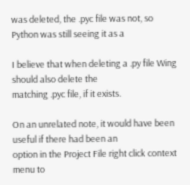was deleted, the .pyc file was not, so Python was still seeing it as a

I believe that when deleting a .py file Wing should also delete the
matching .pyc file, if it exists.

On an unrelated note, it would have been useful if there had been an
option in the Project File right click context menu to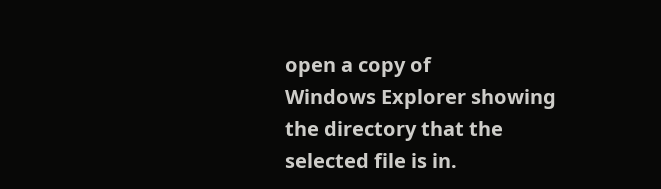open a copy of
Windows Explorer showing the directory that the selected file is in.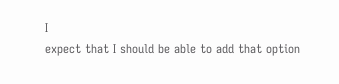I
expect that I should be able to add that option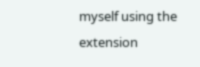myself using the
extension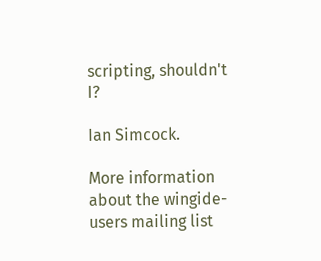scripting, shouldn't I?

Ian Simcock.

More information about the wingide-users mailing list